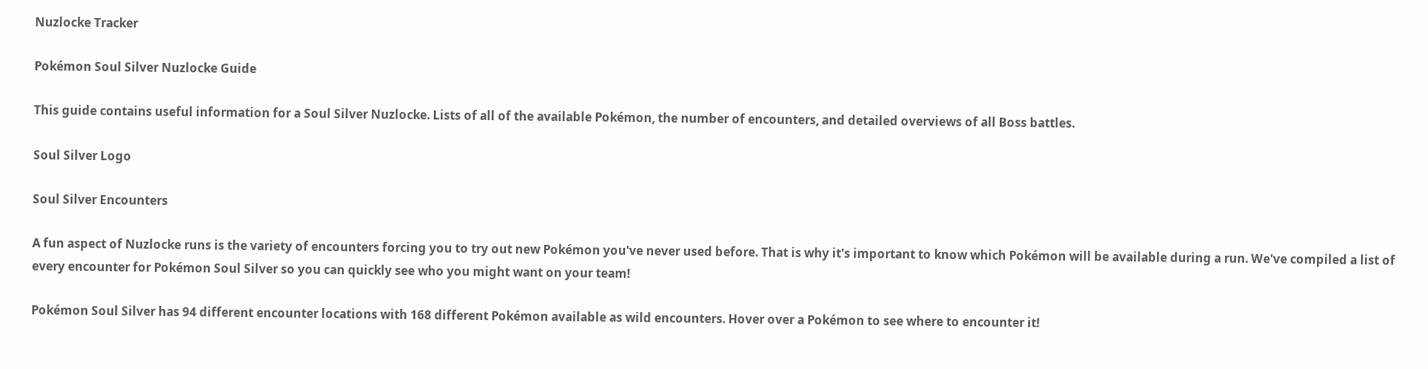Nuzlocke Tracker

Pokémon Soul Silver Nuzlocke Guide

This guide contains useful information for a Soul Silver Nuzlocke. Lists of all of the available Pokémon, the number of encounters, and detailed overviews of all Boss battles.

Soul Silver Logo

Soul Silver Encounters

A fun aspect of Nuzlocke runs is the variety of encounters forcing you to try out new Pokémon you've never used before. That is why it's important to know which Pokémon will be available during a run. We've compiled a list of every encounter for Pokémon Soul Silver so you can quickly see who you might want on your team!

Pokémon Soul Silver has 94 different encounter locations with 168 different Pokémon available as wild encounters. Hover over a Pokémon to see where to encounter it!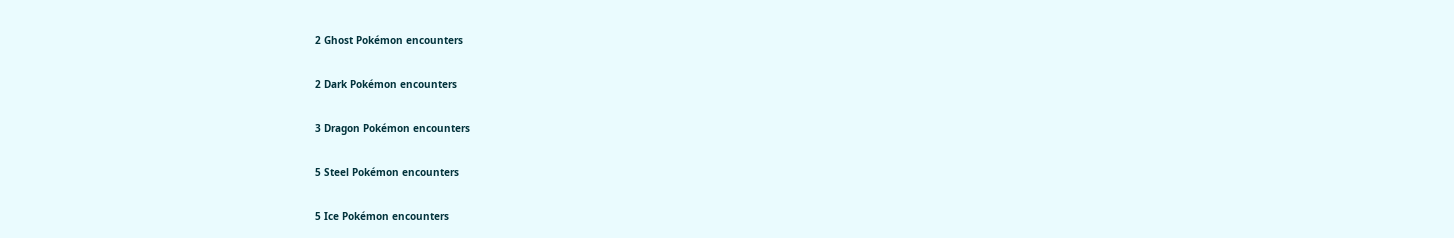2 Ghost Pokémon encounters

2 Dark Pokémon encounters

3 Dragon Pokémon encounters

5 Steel Pokémon encounters

5 Ice Pokémon encounters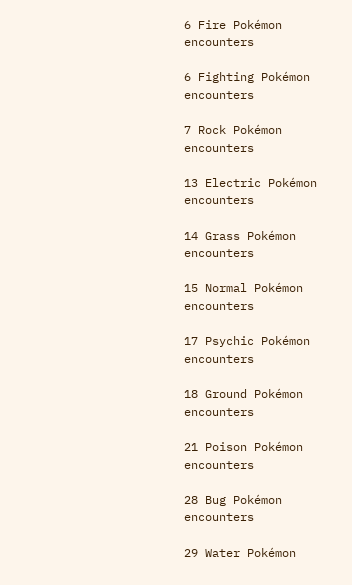6 Fire Pokémon encounters

6 Fighting Pokémon encounters

7 Rock Pokémon encounters

13 Electric Pokémon encounters

14 Grass Pokémon encounters

15 Normal Pokémon encounters

17 Psychic Pokémon encounters

18 Ground Pokémon encounters

21 Poison Pokémon encounters

28 Bug Pokémon encounters

29 Water Pokémon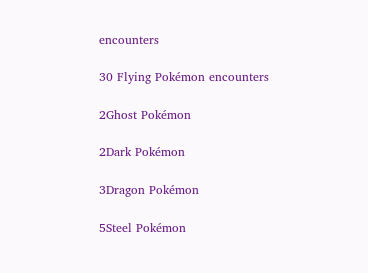encounters

30 Flying Pokémon encounters

2Ghost Pokémon

2Dark Pokémon

3Dragon Pokémon

5Steel Pokémon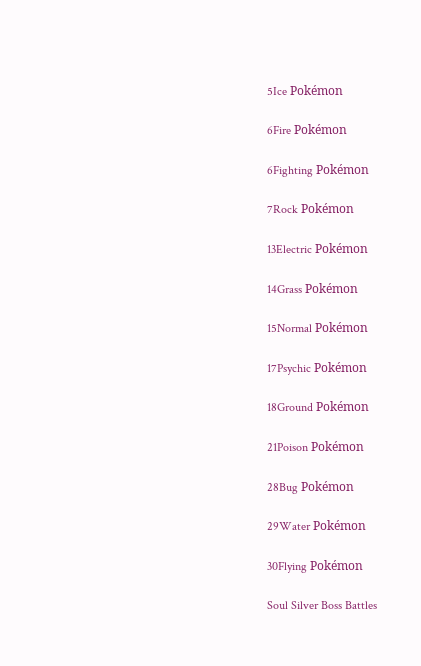5Ice Pokémon

6Fire Pokémon

6Fighting Pokémon

7Rock Pokémon

13Electric Pokémon

14Grass Pokémon

15Normal Pokémon

17Psychic Pokémon

18Ground Pokémon

21Poison Pokémon

28Bug Pokémon

29Water Pokémon

30Flying Pokémon

Soul Silver Boss Battles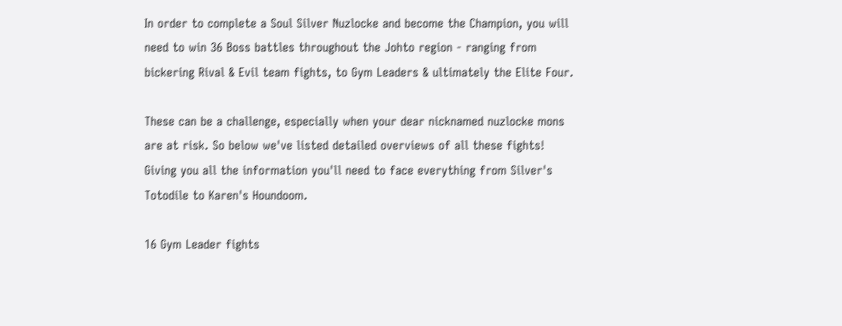In order to complete a Soul Silver Nuzlocke and become the Champion, you will need to win 36 Boss battles throughout the Johto region - ranging from bickering Rival & Evil team fights, to Gym Leaders & ultimately the Elite Four.

These can be a challenge, especially when your dear nicknamed nuzlocke mons are at risk. So below we've listed detailed overviews of all these fights! Giving you all the information you'll need to face everything from Silver's Totodile to Karen's Houndoom.

16 Gym Leader fights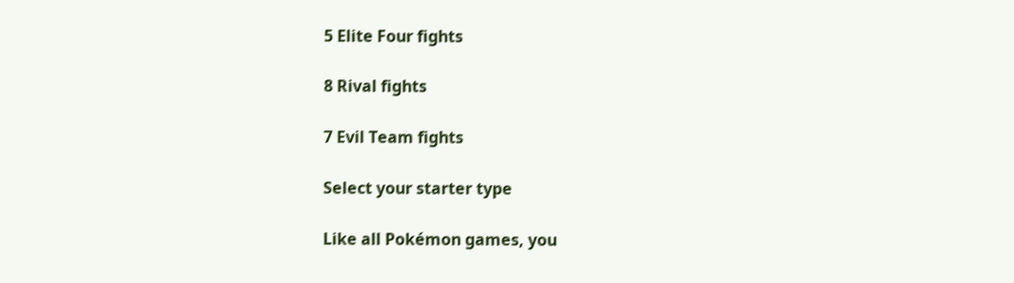5 Elite Four fights

8 Rival fights

7 Evil Team fights

Select your starter type

Like all Pokémon games, you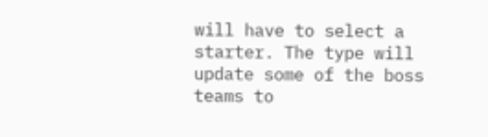will have to select a starter. The type will update some of the boss teams to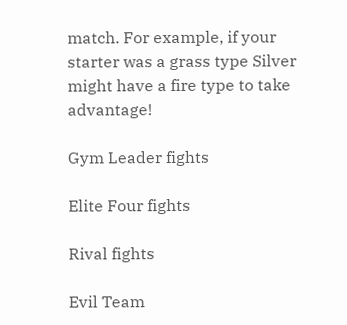match. For example, if your starter was a grass type Silver might have a fire type to take advantage!

Gym Leader fights

Elite Four fights

Rival fights

Evil Team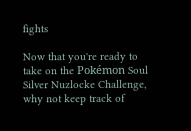fights

Now that you're ready to take on the Pokémon Soul Silver Nuzlocke Challenge, why not keep track of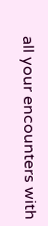all your encounters with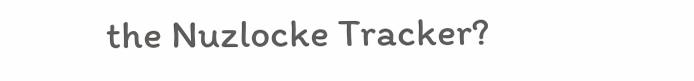the Nuzlocke Tracker?